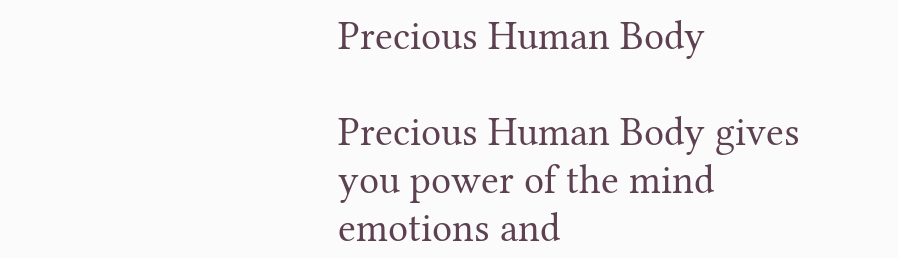Precious Human Body

Precious Human Body gives you power of the mind emotions and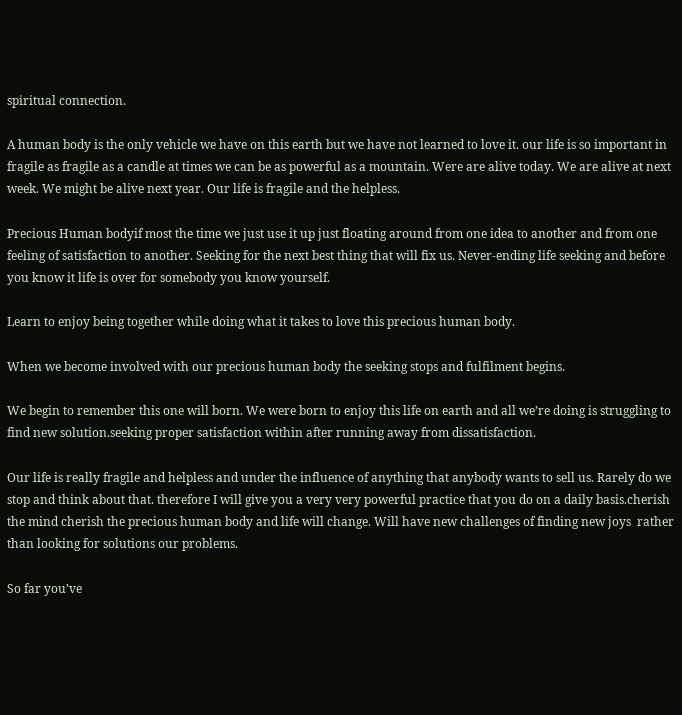spiritual connection.

A human body is the only vehicle we have on this earth but we have not learned to love it. our life is so important in fragile as fragile as a candle at times we can be as powerful as a mountain. Were are alive today. We are alive at next week. We might be alive next year. Our life is fragile and the helpless.

Precious Human bodyif most the time we just use it up just floating around from one idea to another and from one feeling of satisfaction to another. Seeking for the next best thing that will fix us. Never-ending life seeking and before you know it life is over for somebody you know yourself.

Learn to enjoy being together while doing what it takes to love this precious human body.

When we become involved with our precious human body the seeking stops and fulfilment begins.

We begin to remember this one will born. We were born to enjoy this life on earth and all we’re doing is struggling to find new solution.seeking proper satisfaction within after running away from dissatisfaction.

Our life is really fragile and helpless and under the influence of anything that anybody wants to sell us. Rarely do we stop and think about that. therefore I will give you a very very powerful practice that you do on a daily basis.cherish the mind cherish the precious human body and life will change. Will have new challenges of finding new joys  rather than looking for solutions our problems.

So far you’ve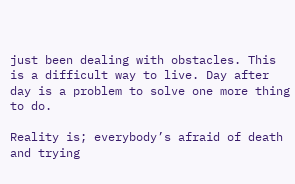just been dealing with obstacles. This is a difficult way to live. Day after day is a problem to solve one more thing to do.

Reality is; everybody’s afraid of death and trying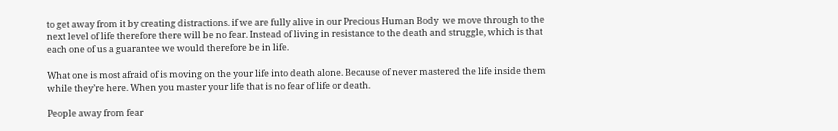to get away from it by creating distractions. if we are fully alive in our Precious Human Body  we move through to the next level of life therefore there will be no fear. Instead of living in resistance to the death and struggle, which is that each one of us a guarantee we would therefore be in life.

What one is most afraid of is moving on the your life into death alone. Because of never mastered the life inside them while they’re here. When you master your life that is no fear of life or death.

People away from fear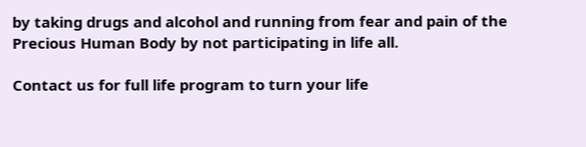by taking drugs and alcohol and running from fear and pain of the Precious Human Body by not participating in life all.

Contact us for full life program to turn your life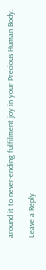around it to never-ending fulfilment joy in your Precious Human Body.

Leave a Reply